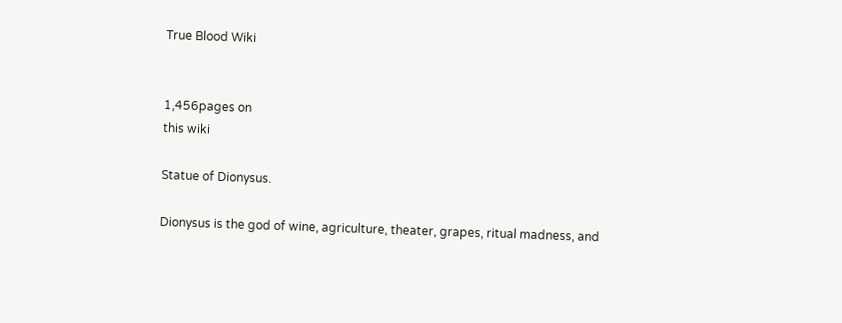True Blood Wiki


1,456pages on
this wiki

Statue of Dionysus.

Dionysus is the god of wine, agriculture, theater, grapes, ritual madness, and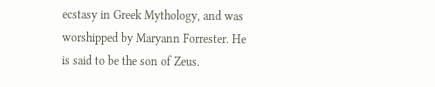ecstasy in Greek Mythology, and was worshipped by Maryann Forrester. He is said to be the son of Zeus.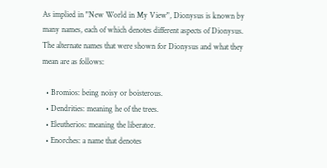As implied in "New World in My View", Dionysus is known by many names, each of which denotes different aspects of Dionysus. The alternate names that were shown for Dionysus and what they mean are as follows:

  • Bromios: being noisy or boisterous.
  • Dendrities: meaning he of the trees.
  • Eleutherios: meaning the liberator.
  • Enorches: a name that denotes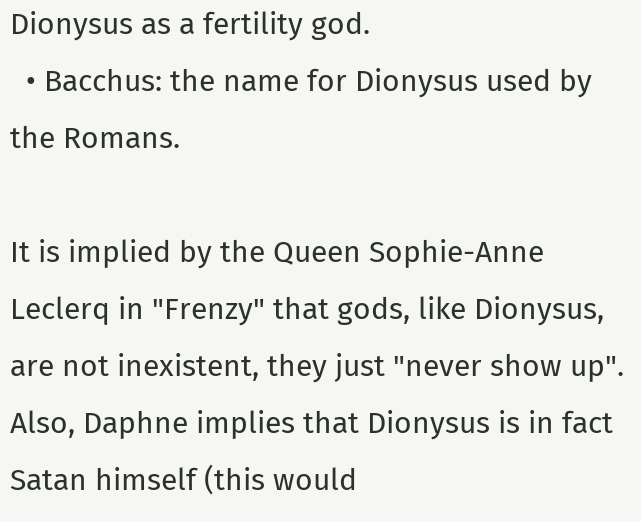Dionysus as a fertility god.
  • Bacchus: the name for Dionysus used by the Romans.

It is implied by the Queen Sophie-Anne Leclerq in "Frenzy" that gods, like Dionysus, are not inexistent, they just "never show up". Also, Daphne implies that Dionysus is in fact Satan himself (this would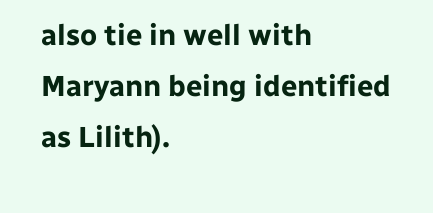also tie in well with Maryann being identified as Lilith).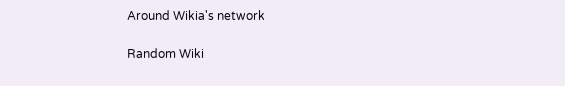Around Wikia's network

Random Wiki